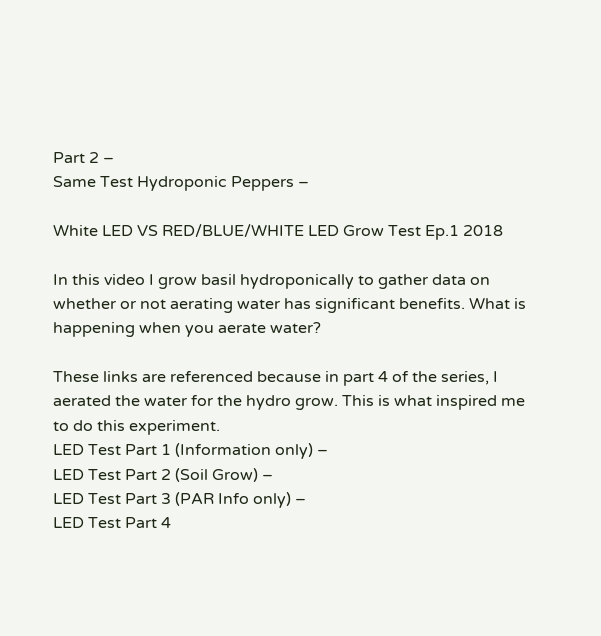Part 2 –
Same Test Hydroponic Peppers –

White LED VS RED/BLUE/WHITE LED Grow Test Ep.1 2018

In this video I grow basil hydroponically to gather data on whether or not aerating water has significant benefits. What is happening when you aerate water?

These links are referenced because in part 4 of the series, I aerated the water for the hydro grow. This is what inspired me to do this experiment.
LED Test Part 1 (Information only) –
LED Test Part 2 (Soil Grow) –
LED Test Part 3 (PAR Info only) –
LED Test Part 4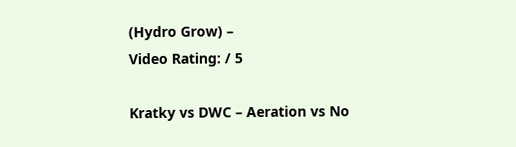(Hydro Grow) –
Video Rating: / 5

Kratky vs DWC – Aeration vs No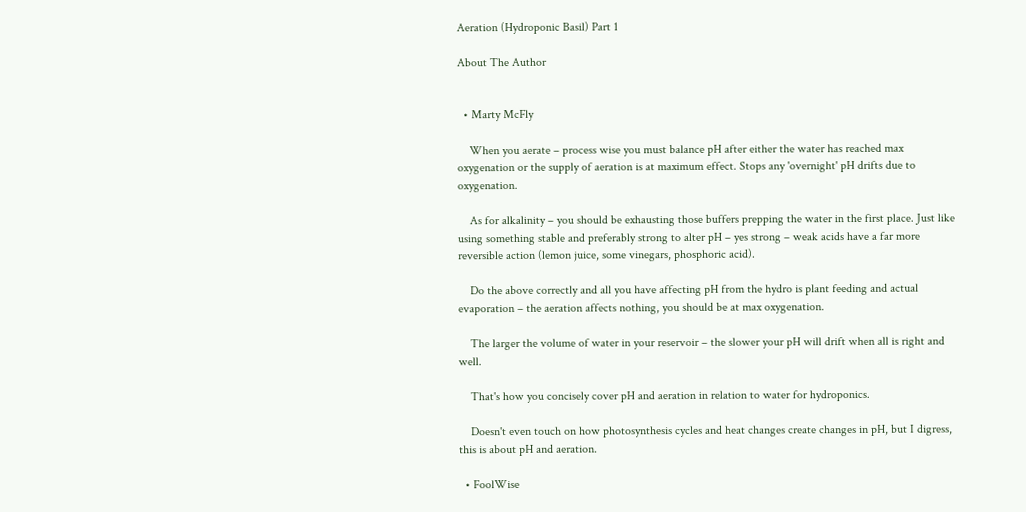Aeration (Hydroponic Basil) Part 1

About The Author


  • Marty McFly

    When you aerate – process wise you must balance pH after either the water has reached max oxygenation or the supply of aeration is at maximum effect. Stops any 'overnight' pH drifts due to oxygenation.

    As for alkalinity – you should be exhausting those buffers prepping the water in the first place. Just like using something stable and preferably strong to alter pH – yes strong – weak acids have a far more reversible action (lemon juice, some vinegars, phosphoric acid).

    Do the above correctly and all you have affecting pH from the hydro is plant feeding and actual evaporation – the aeration affects nothing, you should be at max oxygenation.

    The larger the volume of water in your reservoir – the slower your pH will drift when all is right and well.

    That's how you concisely cover pH and aeration in relation to water for hydroponics.

    Doesn't even touch on how photosynthesis cycles and heat changes create changes in pH, but I digress, this is about pH and aeration.

  • FoolWise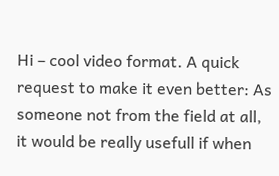Hi – cool video format. A quick request to make it even better: As someone not from the field at all, it would be really usefull if when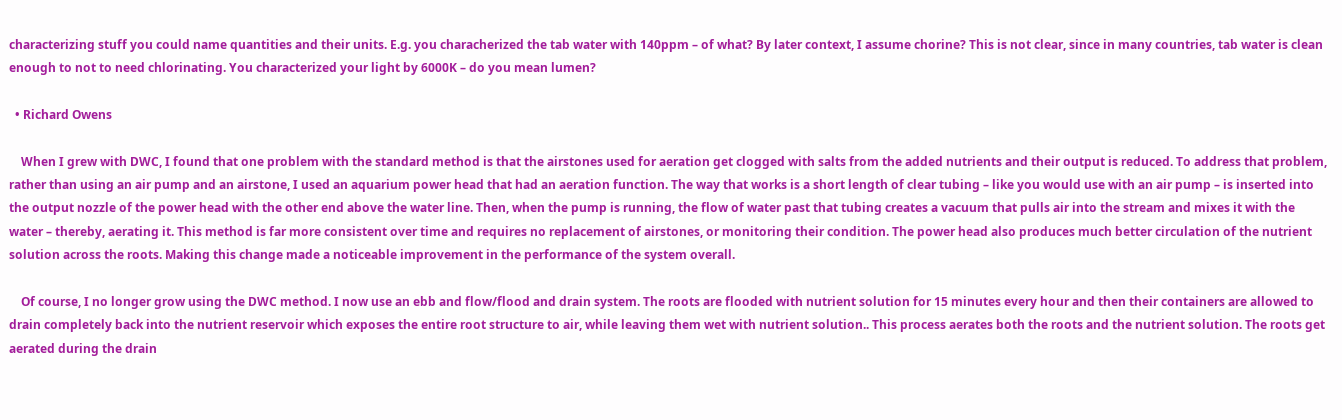characterizing stuff you could name quantities and their units. E.g. you characherized the tab water with 140ppm – of what? By later context, I assume chorine? This is not clear, since in many countries, tab water is clean enough to not to need chlorinating. You characterized your light by 6000K – do you mean lumen?

  • Richard Owens

    When I grew with DWC, I found that one problem with the standard method is that the airstones used for aeration get clogged with salts from the added nutrients and their output is reduced. To address that problem, rather than using an air pump and an airstone, I used an aquarium power head that had an aeration function. The way that works is a short length of clear tubing – like you would use with an air pump – is inserted into the output nozzle of the power head with the other end above the water line. Then, when the pump is running, the flow of water past that tubing creates a vacuum that pulls air into the stream and mixes it with the water – thereby, aerating it. This method is far more consistent over time and requires no replacement of airstones, or monitoring their condition. The power head also produces much better circulation of the nutrient solution across the roots. Making this change made a noticeable improvement in the performance of the system overall.

    Of course, I no longer grow using the DWC method. I now use an ebb and flow/flood and drain system. The roots are flooded with nutrient solution for 15 minutes every hour and then their containers are allowed to drain completely back into the nutrient reservoir which exposes the entire root structure to air, while leaving them wet with nutrient solution.. This process aerates both the roots and the nutrient solution. The roots get aerated during the drain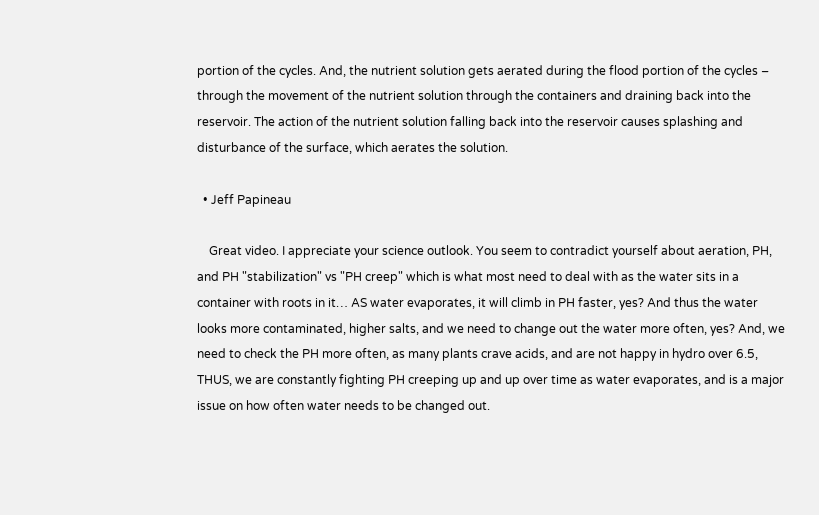portion of the cycles. And, the nutrient solution gets aerated during the flood portion of the cycles – through the movement of the nutrient solution through the containers and draining back into the reservoir. The action of the nutrient solution falling back into the reservoir causes splashing and disturbance of the surface, which aerates the solution.

  • Jeff Papineau

    Great video. I appreciate your science outlook. You seem to contradict yourself about aeration, PH, and PH "stabilization" vs "PH creep" which is what most need to deal with as the water sits in a container with roots in it… AS water evaporates, it will climb in PH faster, yes? And thus the water looks more contaminated, higher salts, and we need to change out the water more often, yes? And, we need to check the PH more often, as many plants crave acids, and are not happy in hydro over 6.5, THUS, we are constantly fighting PH creeping up and up over time as water evaporates, and is a major issue on how often water needs to be changed out.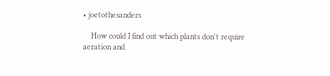• joetothesanders

    How could I find out which plants don't require aeration and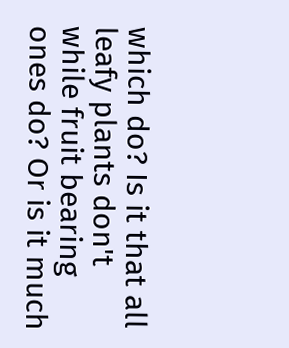which do? Is it that all leafy plants don't while fruit bearing ones do? Or is it much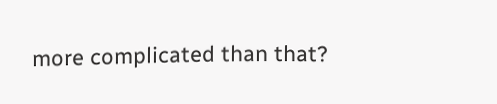more complicated than that?